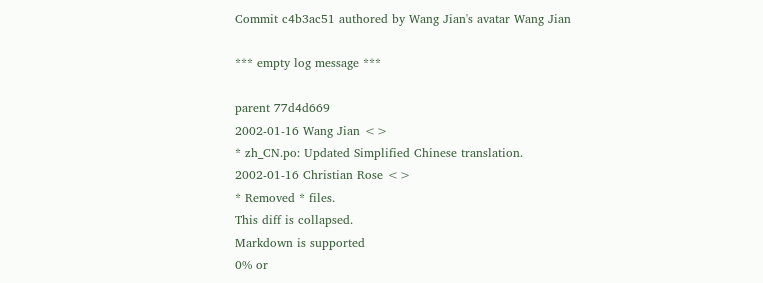Commit c4b3ac51 authored by Wang Jian's avatar Wang Jian

*** empty log message ***

parent 77d4d669
2002-01-16 Wang Jian <>
* zh_CN.po: Updated Simplified Chinese translation.
2002-01-16 Christian Rose <>
* Removed * files.
This diff is collapsed.
Markdown is supported
0% or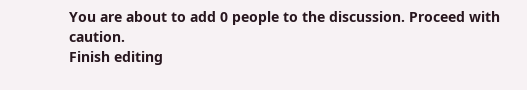You are about to add 0 people to the discussion. Proceed with caution.
Finish editing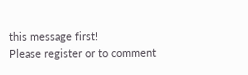this message first!
Please register or to comment